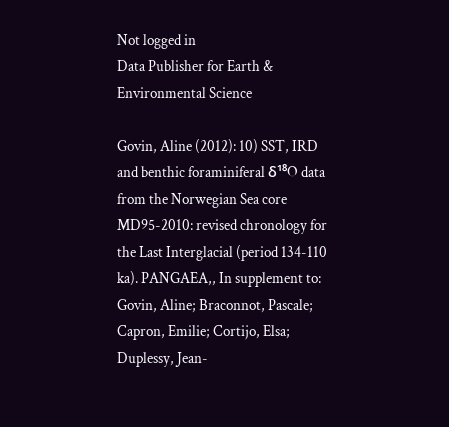Not logged in
Data Publisher for Earth & Environmental Science

Govin, Aline (2012): 10) SST, IRD and benthic foraminiferal δ¹⁸O data from the Norwegian Sea core MD95-2010: revised chronology for the Last Interglacial (period 134-110 ka). PANGAEA,, In supplement to: Govin, Aline; Braconnot, Pascale; Capron, Emilie; Cortijo, Elsa; Duplessy, Jean-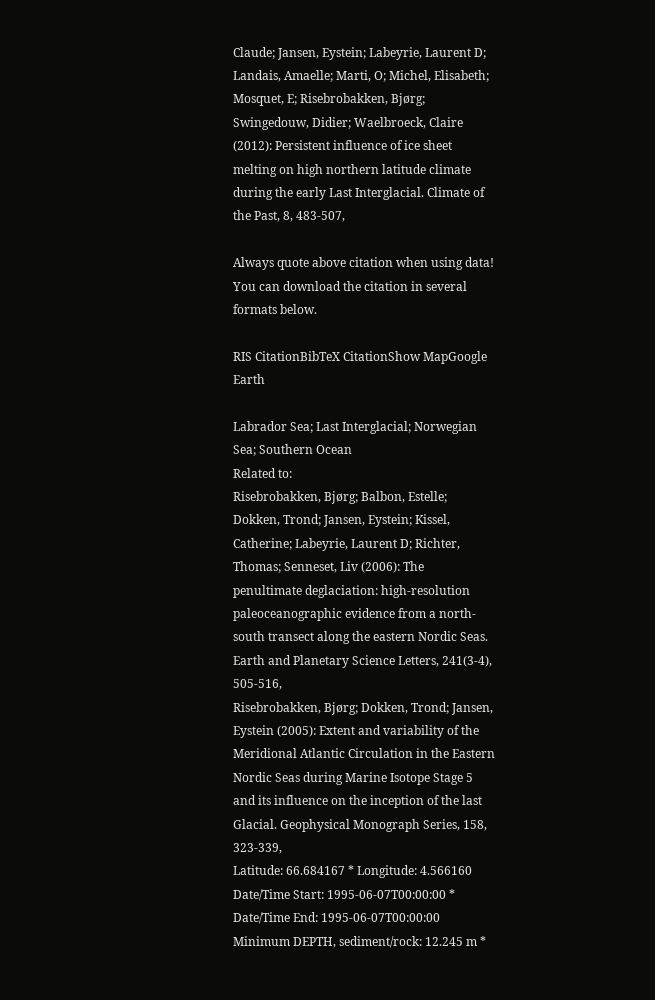Claude; Jansen, Eystein; Labeyrie, Laurent D; Landais, Amaelle; Marti, O; Michel, Elisabeth; Mosquet, E; Risebrobakken, Bjørg; Swingedouw, Didier; Waelbroeck, Claire (2012): Persistent influence of ice sheet melting on high northern latitude climate during the early Last Interglacial. Climate of the Past, 8, 483-507,

Always quote above citation when using data! You can download the citation in several formats below.

RIS CitationBibTeX CitationShow MapGoogle Earth

Labrador Sea; Last Interglacial; Norwegian Sea; Southern Ocean
Related to:
Risebrobakken, Bjørg; Balbon, Estelle; Dokken, Trond; Jansen, Eystein; Kissel, Catherine; Labeyrie, Laurent D; Richter, Thomas; Senneset, Liv (2006): The penultimate deglaciation: high-resolution paleoceanographic evidence from a north-south transect along the eastern Nordic Seas. Earth and Planetary Science Letters, 241(3-4), 505-516,
Risebrobakken, Bjørg; Dokken, Trond; Jansen, Eystein (2005): Extent and variability of the Meridional Atlantic Circulation in the Eastern Nordic Seas during Marine Isotope Stage 5 and its influence on the inception of the last Glacial. Geophysical Monograph Series, 158, 323-339,
Latitude: 66.684167 * Longitude: 4.566160
Date/Time Start: 1995-06-07T00:00:00 * Date/Time End: 1995-06-07T00:00:00
Minimum DEPTH, sediment/rock: 12.245 m *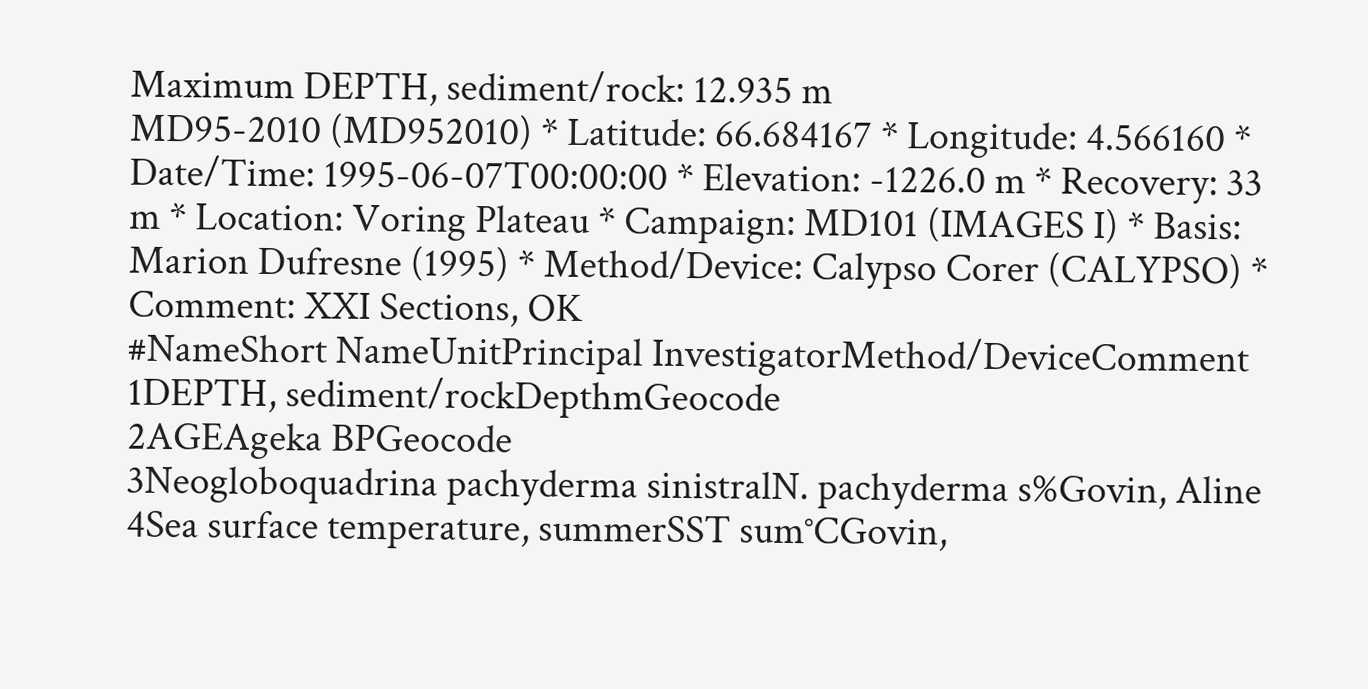Maximum DEPTH, sediment/rock: 12.935 m
MD95-2010 (MD952010) * Latitude: 66.684167 * Longitude: 4.566160 * Date/Time: 1995-06-07T00:00:00 * Elevation: -1226.0 m * Recovery: 33 m * Location: Voring Plateau * Campaign: MD101 (IMAGES I) * Basis: Marion Dufresne (1995) * Method/Device: Calypso Corer (CALYPSO) * Comment: XXI Sections, OK
#NameShort NameUnitPrincipal InvestigatorMethod/DeviceComment
1DEPTH, sediment/rockDepthmGeocode
2AGEAgeka BPGeocode
3Neogloboquadrina pachyderma sinistralN. pachyderma s%Govin, Aline
4Sea surface temperature, summerSST sum°CGovin,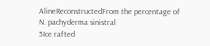AlineReconstructedFrom the percentage of N. pachyderma sinistral
5Ice rafted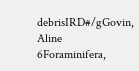debrisIRD#/gGovin, Aline
6Foraminifera,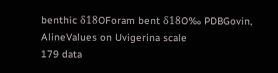benthic δ18OForam bent δ18O‰ PDBGovin, AlineValues on Uvigerina scale
179 data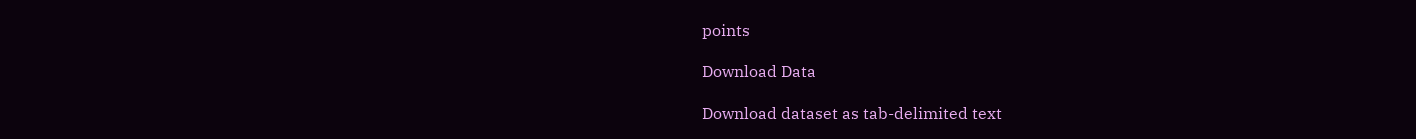points

Download Data

Download dataset as tab-delimited text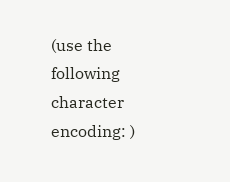(use the following character encoding: )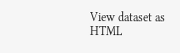View dataset as HTML